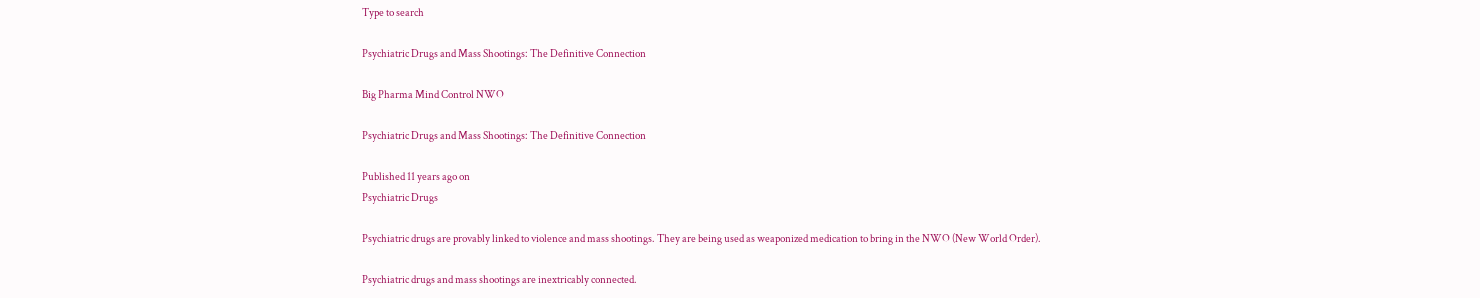Type to search

Psychiatric Drugs and Mass Shootings: The Definitive Connection

Big Pharma Mind Control NWO

Psychiatric Drugs and Mass Shootings: The Definitive Connection

Published 11 years ago on
Psychiatric Drugs

Psychiatric drugs are provably linked to violence and mass shootings. They are being used as weaponized medication to bring in the NWO (New World Order).

Psychiatric drugs and mass shootings are inextricably connected.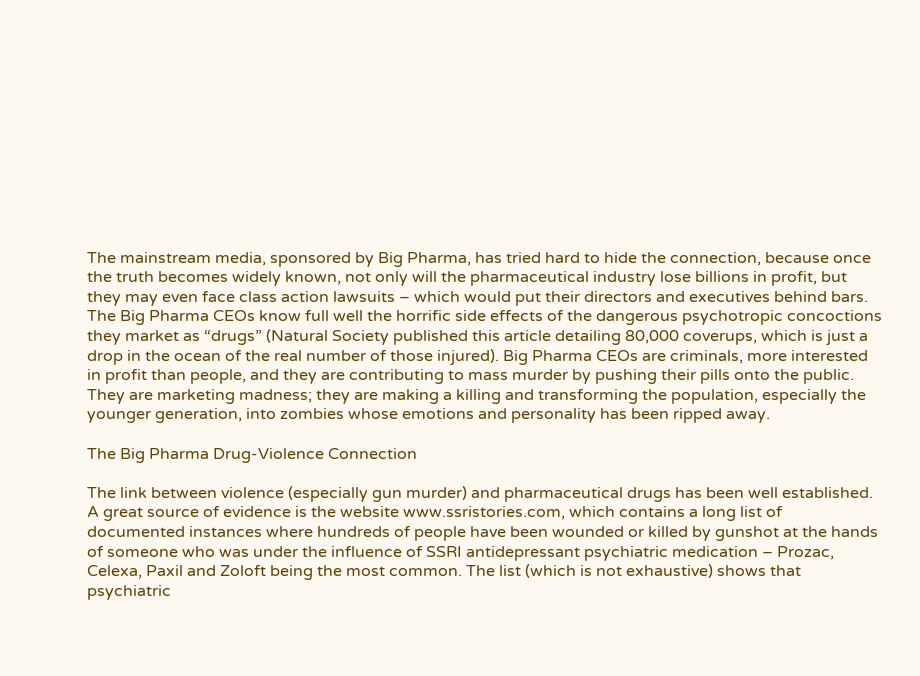The mainstream media, sponsored by Big Pharma, has tried hard to hide the connection, because once the truth becomes widely known, not only will the pharmaceutical industry lose billions in profit, but they may even face class action lawsuits – which would put their directors and executives behind bars. The Big Pharma CEOs know full well the horrific side effects of the dangerous psychotropic concoctions they market as “drugs” (Natural Society published this article detailing 80,000 coverups, which is just a drop in the ocean of the real number of those injured). Big Pharma CEOs are criminals, more interested in profit than people, and they are contributing to mass murder by pushing their pills onto the public. They are marketing madness; they are making a killing and transforming the population, especially the younger generation, into zombies whose emotions and personality has been ripped away.

The Big Pharma Drug-Violence Connection

The link between violence (especially gun murder) and pharmaceutical drugs has been well established. A great source of evidence is the website www.ssristories.com, which contains a long list of documented instances where hundreds of people have been wounded or killed by gunshot at the hands of someone who was under the influence of SSRI antidepressant psychiatric medication – Prozac, Celexa, Paxil and Zoloft being the most common. The list (which is not exhaustive) shows that psychiatric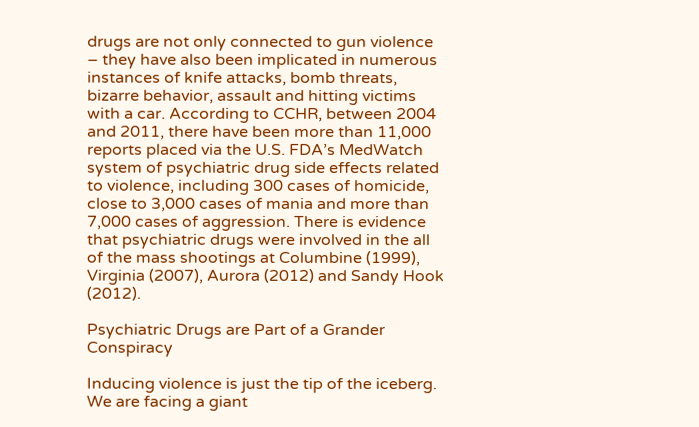drugs are not only connected to gun violence – they have also been implicated in numerous instances of knife attacks, bomb threats, bizarre behavior, assault and hitting victims with a car. According to CCHR, between 2004 and 2011, there have been more than 11,000 reports placed via the U.S. FDA’s MedWatch system of psychiatric drug side effects related to violence, including 300 cases of homicide, close to 3,000 cases of mania and more than 7,000 cases of aggression. There is evidence that psychiatric drugs were involved in the all of the mass shootings at Columbine (1999), Virginia (2007), Aurora (2012) and Sandy Hook (2012).

Psychiatric Drugs are Part of a Grander Conspiracy

Inducing violence is just the tip of the iceberg. We are facing a giant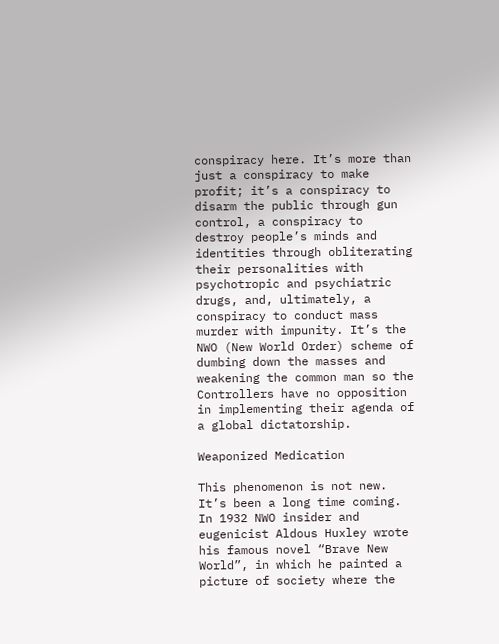conspiracy here. It’s more than just a conspiracy to make profit; it’s a conspiracy to disarm the public through gun control, a conspiracy to destroy people’s minds and identities through obliterating their personalities with psychotropic and psychiatric drugs, and, ultimately, a conspiracy to conduct mass murder with impunity. It’s the NWO (New World Order) scheme of dumbing down the masses and weakening the common man so the Controllers have no opposition in implementing their agenda of a global dictatorship.

Weaponized Medication

This phenomenon is not new. It’s been a long time coming. In 1932 NWO insider and eugenicist Aldous Huxley wrote his famous novel “Brave New World”, in which he painted a picture of society where the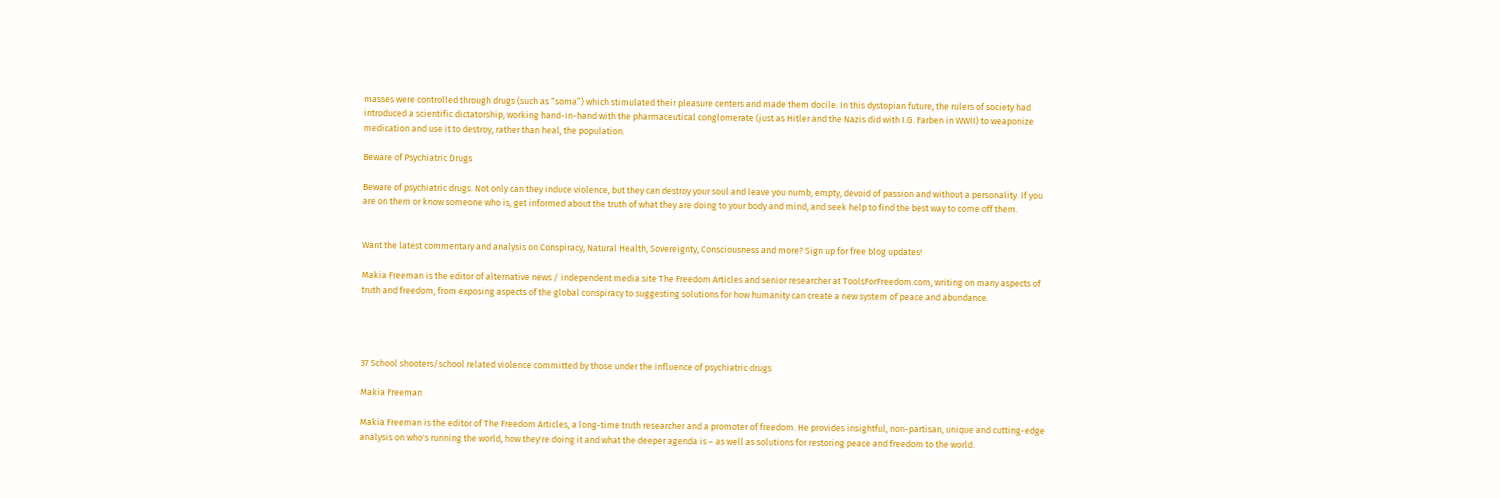masses were controlled through drugs (such as “soma”) which stimulated their pleasure centers and made them docile. In this dystopian future, the rulers of society had introduced a scientific dictatorship, working hand-in-hand with the pharmaceutical conglomerate (just as Hitler and the Nazis did with I.G. Farben in WWII) to weaponize medication and use it to destroy, rather than heal, the population.

Beware of Psychiatric Drugs

Beware of psychiatric drugs. Not only can they induce violence, but they can destroy your soul and leave you numb, empty, devoid of passion and without a personality. If you are on them or know someone who is, get informed about the truth of what they are doing to your body and mind, and seek help to find the best way to come off them.


Want the latest commentary and analysis on Conspiracy, Natural Health, Sovereignty, Consciousness and more? Sign up for free blog updates!

Makia Freeman is the editor of alternative news / independent media site The Freedom Articles and senior researcher at ToolsForFreedom.com, writing on many aspects of truth and freedom, from exposing aspects of the global conspiracy to suggesting solutions for how humanity can create a new system of peace and abundance.




37 School shooters/school related violence committed by those under the influence of psychiatric drugs

Makia Freeman

Makia Freeman is the editor of The Freedom Articles, a long-time truth researcher and a promoter of freedom. He provides insightful, non-partisan, unique and cutting-edge analysis on who's running the world, how they're doing it and what the deeper agenda is – as well as solutions for restoring peace and freedom to the world.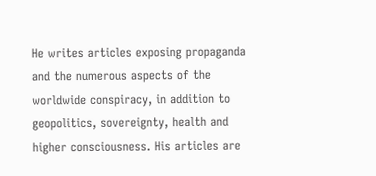He writes articles exposing propaganda and the numerous aspects of the worldwide conspiracy, in addition to geopolitics, sovereignty, health and higher consciousness. His articles are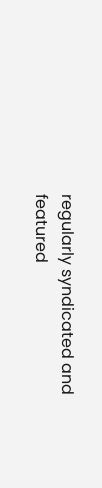regularly syndicated and featured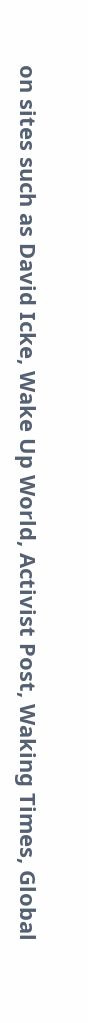on sites such as David Icke, Wake Up World, Activist Post, Waking Times, Global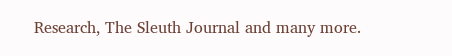Research, The Sleuth Journal and many more.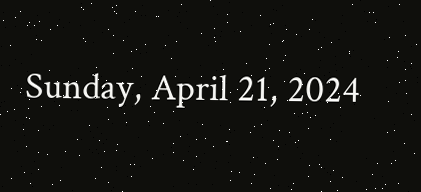Sunday, April 21, 2024